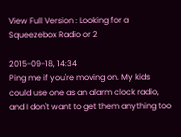View Full Version : Looking for a Squeezebox Radio or 2

2015-09-18, 14:34
Ping me if you're moving on. My kids could use one as an alarm clock radio, and I don't want to get them anything too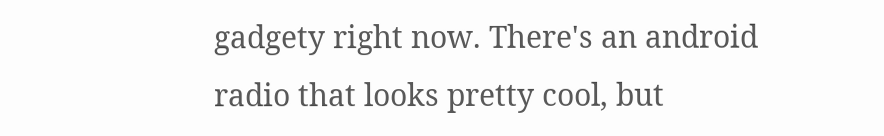gadgety right now. There's an android radio that looks pretty cool, but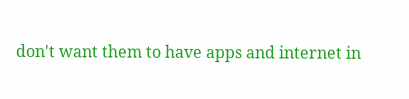don't want them to have apps and internet in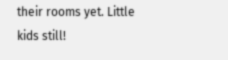their rooms yet. Little kids still!